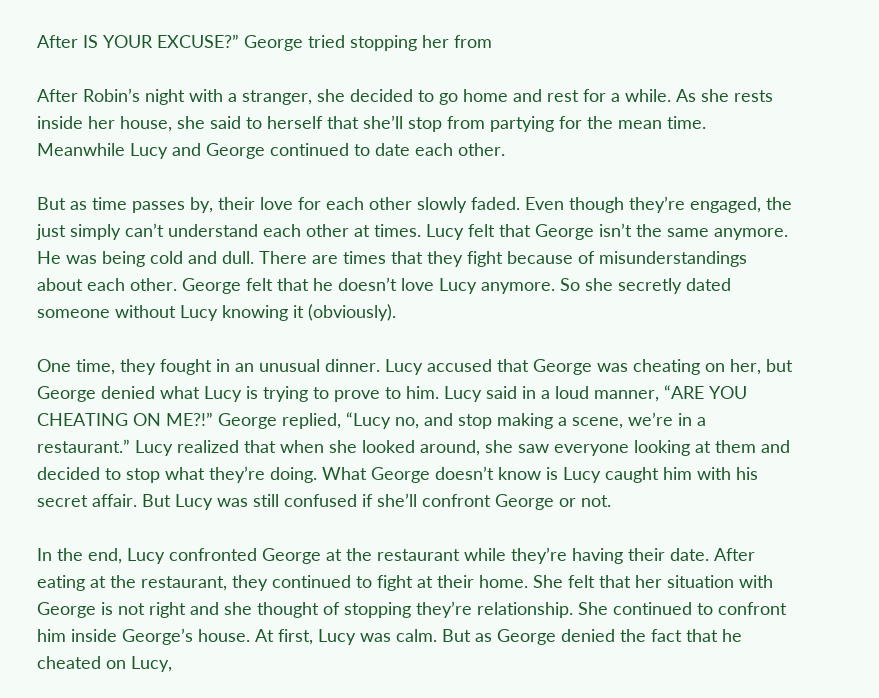After IS YOUR EXCUSE?” George tried stopping her from

After Robin’s night with a stranger, she decided to go home and rest for a while. As she rests inside her house, she said to herself that she’ll stop from partying for the mean time. Meanwhile Lucy and George continued to date each other.

But as time passes by, their love for each other slowly faded. Even though they’re engaged, the just simply can’t understand each other at times. Lucy felt that George isn’t the same anymore. He was being cold and dull. There are times that they fight because of misunderstandings about each other. George felt that he doesn’t love Lucy anymore. So she secretly dated someone without Lucy knowing it (obviously).

One time, they fought in an unusual dinner. Lucy accused that George was cheating on her, but George denied what Lucy is trying to prove to him. Lucy said in a loud manner, “ARE YOU CHEATING ON ME?!” George replied, “Lucy no, and stop making a scene, we’re in a restaurant.” Lucy realized that when she looked around, she saw everyone looking at them and decided to stop what they’re doing. What George doesn’t know is Lucy caught him with his secret affair. But Lucy was still confused if she’ll confront George or not.

In the end, Lucy confronted George at the restaurant while they’re having their date. After eating at the restaurant, they continued to fight at their home. She felt that her situation with George is not right and she thought of stopping they’re relationship. She continued to confront him inside George’s house. At first, Lucy was calm. But as George denied the fact that he cheated on Lucy,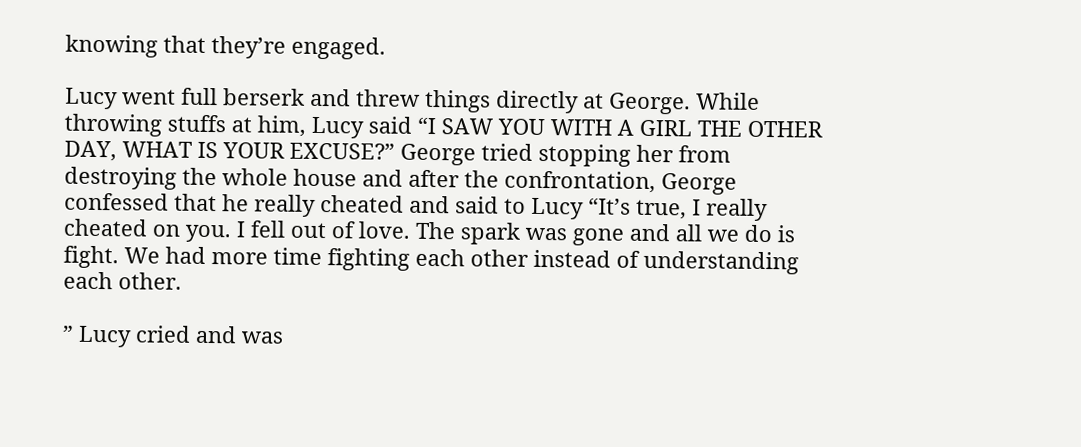knowing that they’re engaged.

Lucy went full berserk and threw things directly at George. While throwing stuffs at him, Lucy said “I SAW YOU WITH A GIRL THE OTHER DAY, WHAT IS YOUR EXCUSE?” George tried stopping her from destroying the whole house and after the confrontation, George confessed that he really cheated and said to Lucy “It’s true, I really cheated on you. I fell out of love. The spark was gone and all we do is fight. We had more time fighting each other instead of understanding each other.

” Lucy cried and was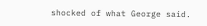shocked of what George said.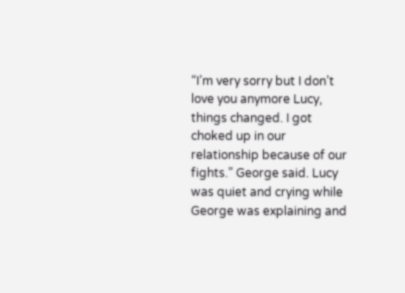“I’m very sorry but I don’t love you anymore Lucy, things changed. I got choked up in our relationship because of our fights.” George said. Lucy was quiet and crying while George was explaining and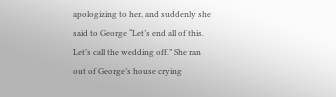apologizing to her, and suddenly she said to George “Let’s end all of this. Let’s call the wedding off.” She ran out of George’s house crying